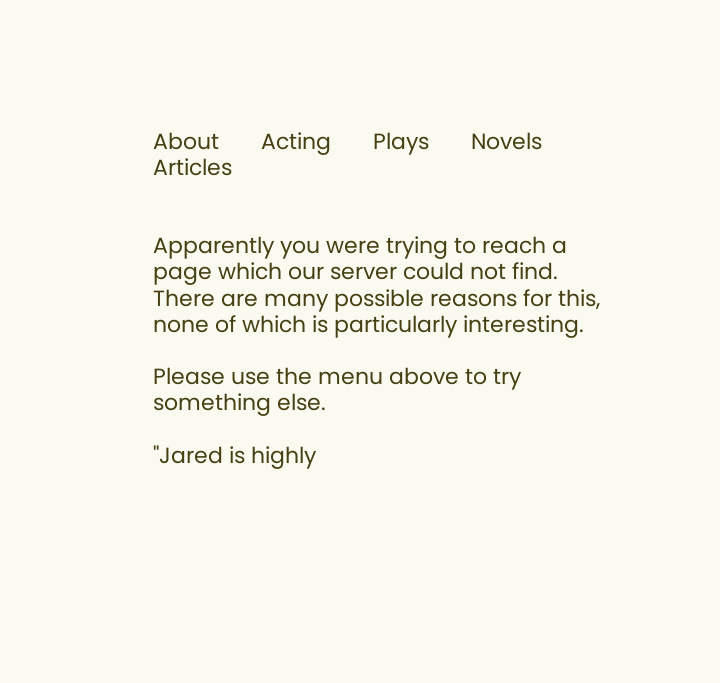About       Acting       Plays       Novels       Articles


Apparently you were trying to reach a page which our server could not find. There are many possible reasons for this, none of which is particularly interesting.

Please use the menu above to try something else.

"Jared is highly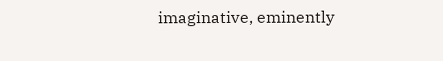imaginative, eminently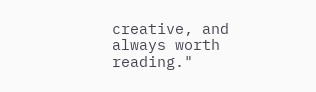creative, and always worth reading."